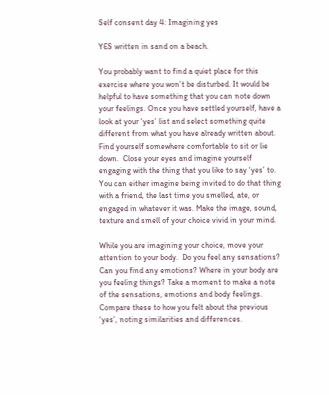Self consent day 4: Imagining yes

YES written in sand on a beach.

You probably want to find a quiet place for this exercise where you won’t be disturbed. It would be helpful to have something that you can note down your feelings. Once you have settled yourself, have a look at your ‘yes’ list and select something quite different from what you have already written about. Find yourself somewhere comfortable to sit or lie down.  Close your eyes and imagine yourself engaging with the thing that you like to say ‘yes’ to.  You can either imagine being invited to do that thing with a friend, the last time you smelled, ate, or engaged in whatever it was. Make the image, sound, texture and smell of your choice vivid in your mind.

While you are imagining your choice, move your attention to your body.  Do you feel any sensations? Can you find any emotions? Where in your body are you feeling things? Take a moment to make a note of the sensations, emotions and body feelings.  Compare these to how you felt about the previous ‘yes’, noting similarities and differences.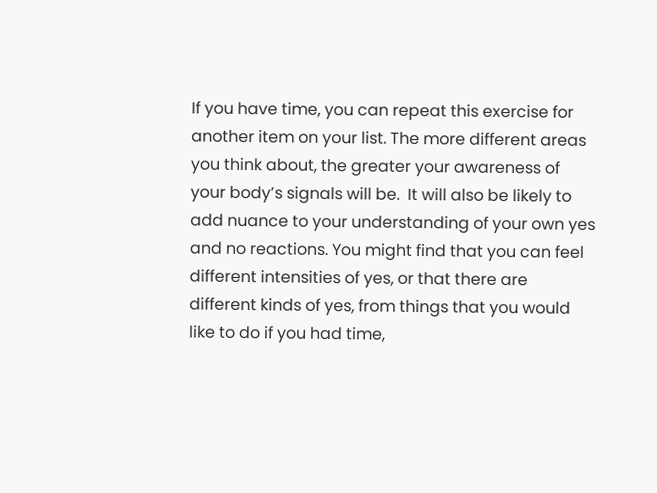If you have time, you can repeat this exercise for another item on your list. The more different areas you think about, the greater your awareness of your body’s signals will be.  It will also be likely to add nuance to your understanding of your own yes and no reactions. You might find that you can feel different intensities of yes, or that there are different kinds of yes, from things that you would like to do if you had time,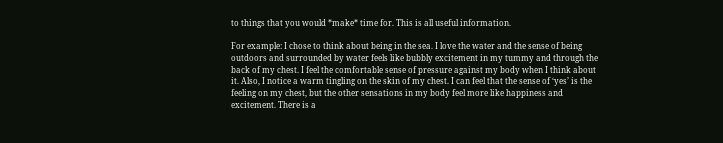to things that you would *make* time for. This is all useful information.

For example: I chose to think about being in the sea. I love the water and the sense of being outdoors and surrounded by water feels like bubbly excitement in my tummy and through the back of my chest. I feel the comfortable sense of pressure against my body when I think about it. Also, I notice a warm tingling on the skin of my chest. I can feel that the sense of ‘yes’ is the feeling on my chest, but the other sensations in my body feel more like happiness and excitement. There is a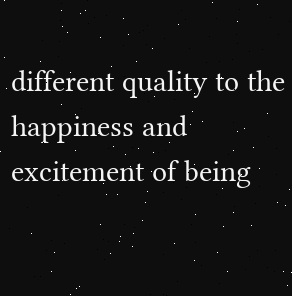different quality to the happiness and excitement of being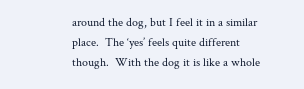around the dog, but I feel it in a similar place.  The ‘yes’ feels quite different though.  With the dog it is like a whole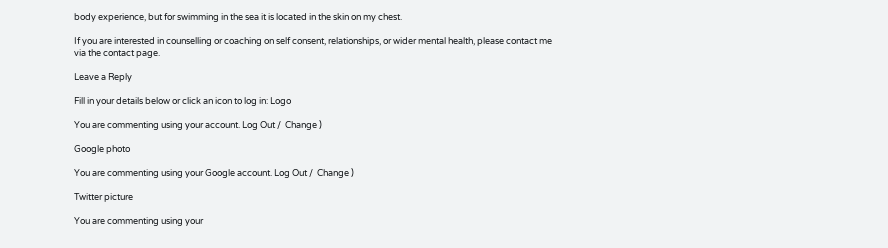body experience, but for swimming in the sea it is located in the skin on my chest.

If you are interested in counselling or coaching on self consent, relationships, or wider mental health, please contact me via the contact page.

Leave a Reply

Fill in your details below or click an icon to log in: Logo

You are commenting using your account. Log Out /  Change )

Google photo

You are commenting using your Google account. Log Out /  Change )

Twitter picture

You are commenting using your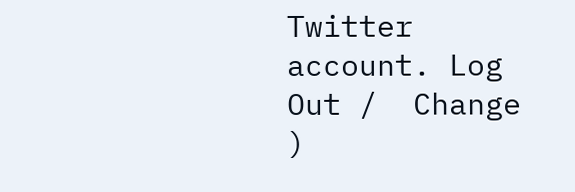Twitter account. Log Out /  Change )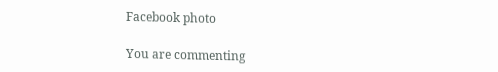Facebook photo

You are commenting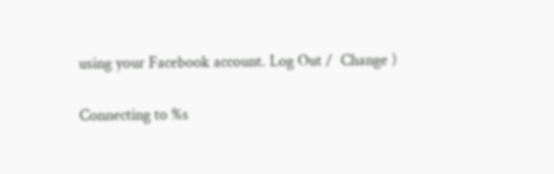using your Facebook account. Log Out /  Change )

Connecting to %s